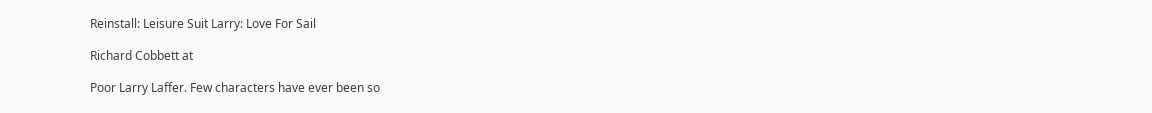Reinstall: Leisure Suit Larry: Love For Sail

Richard Cobbett at

Poor Larry Laffer. Few characters have ever been so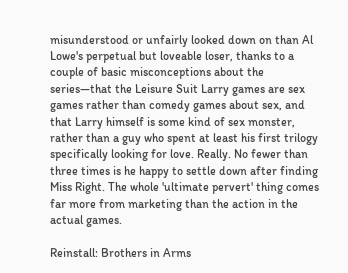misunderstood or unfairly looked down on than Al Lowe's perpetual but loveable loser, thanks to a couple of basic misconceptions about the series—that the Leisure Suit Larry games are sex games rather than comedy games about sex, and that Larry himself is some kind of sex monster, rather than a guy who spent at least his first trilogy specifically looking for love. Really. No fewer than three times is he happy to settle down after finding Miss Right. The whole 'ultimate pervert' thing comes far more from marketing than the action in the actual games.

Reinstall: Brothers in Arms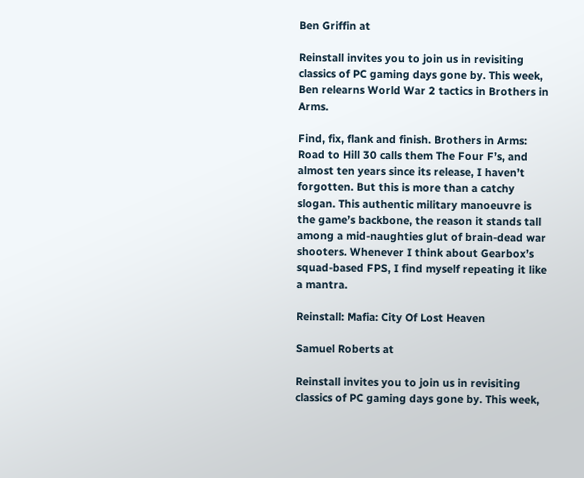Ben Griffin at

Reinstall invites you to join us in revisiting classics of PC gaming days gone by. This week, Ben relearns World War 2 tactics in Brothers in Arms.

Find, fix, flank and finish. Brothers in Arms: Road to Hill 30 calls them The Four F’s, and almost ten years since its release, I haven’t forgotten. But this is more than a catchy slogan. This authentic military manoeuvre is the game’s backbone, the reason it stands tall among a mid-naughties glut of brain-dead war shooters. Whenever I think about Gearbox’s squad-based FPS, I find myself repeating it like a mantra.

Reinstall: Mafia: City Of Lost Heaven

Samuel Roberts at

Reinstall invites you to join us in revisiting classics of PC gaming days gone by. This week,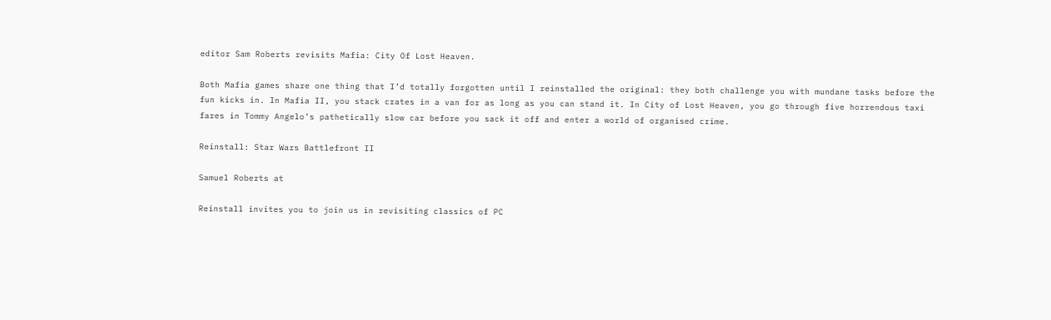editor Sam Roberts revisits Mafia: City Of Lost Heaven.

Both Mafia games share one thing that I’d totally forgotten until I reinstalled the original: they both challenge you with mundane tasks before the fun kicks in. In Mafia II, you stack crates in a van for as long as you can stand it. In City of Lost Heaven, you go through five horrendous taxi fares in Tommy Angelo’s pathetically slow car before you sack it off and enter a world of organised crime.

Reinstall: Star Wars Battlefront II

Samuel Roberts at

Reinstall invites you to join us in revisiting classics of PC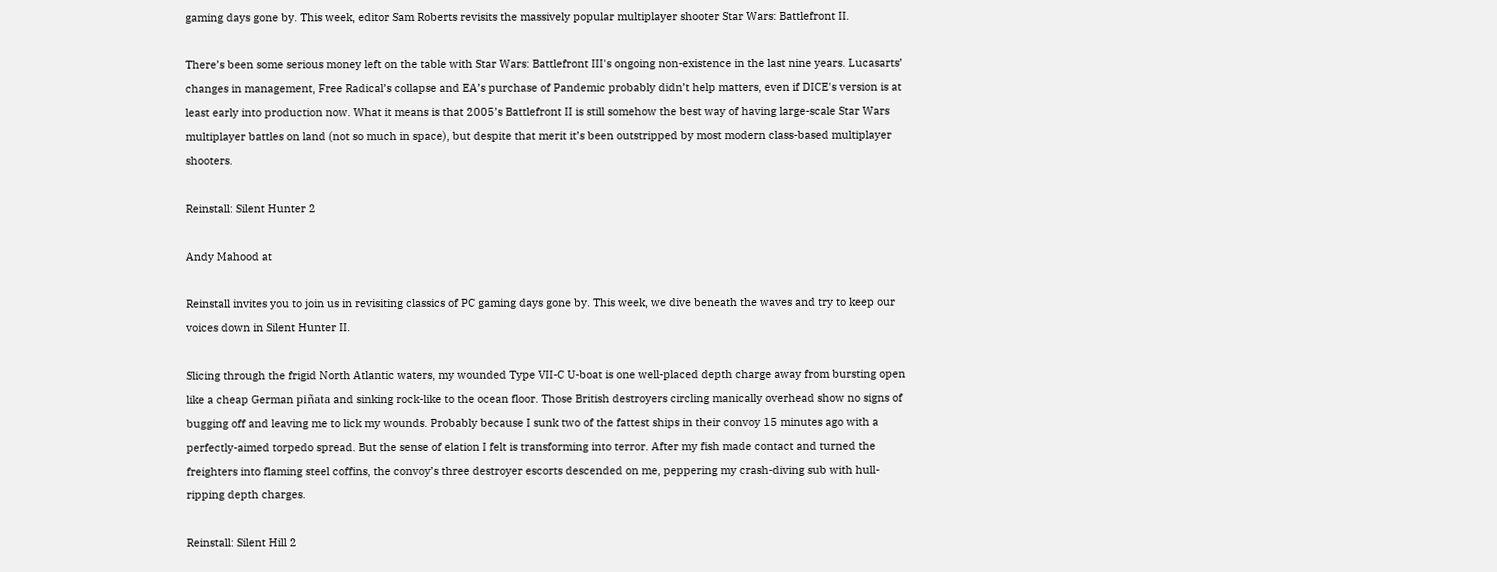gaming days gone by. This week, editor Sam Roberts revisits the massively popular multiplayer shooter Star Wars: Battlefront II.

There’s been some serious money left on the table with Star Wars: Battlefront III's ongoing non-existence in the last nine years. Lucasarts’ changes in management, Free Radical’s collapse and EA’s purchase of Pandemic probably didn’t help matters, even if DICE's version is at least early into production now. What it means is that 2005’s Battlefront II is still somehow the best way of having large-scale Star Wars multiplayer battles on land (not so much in space), but despite that merit it’s been outstripped by most modern class-based multiplayer shooters.

Reinstall: Silent Hunter 2

Andy Mahood at

Reinstall invites you to join us in revisiting classics of PC gaming days gone by. This week, we dive beneath the waves and try to keep our voices down in Silent Hunter II.

Slicing through the frigid North Atlantic waters, my wounded Type VII-C U-boat is one well-placed depth charge away from bursting open like a cheap German piñata and sinking rock-like to the ocean floor. Those British destroyers circling manically overhead show no signs of bugging off and leaving me to lick my wounds. Probably because I sunk two of the fattest ships in their convoy 15 minutes ago with a perfectly-aimed torpedo spread. But the sense of elation I felt is transforming into terror. After my fish made contact and turned the freighters into flaming steel coffins, the convoy’s three destroyer escorts descended on me, peppering my crash-diving sub with hull-ripping depth charges.

Reinstall: Silent Hill 2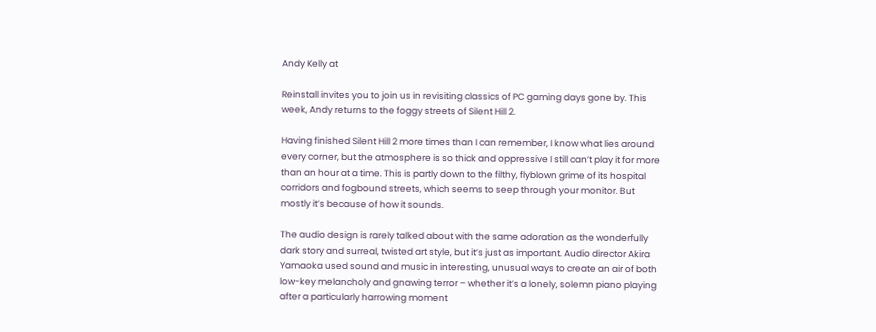Andy Kelly at

Reinstall invites you to join us in revisiting classics of PC gaming days gone by. This week, Andy returns to the foggy streets of Silent Hill 2.

Having finished Silent Hill 2 more times than I can remember, I know what lies around every corner, but the atmosphere is so thick and oppressive I still can’t play it for more than an hour at a time. This is partly down to the filthy, flyblown grime of its hospital corridors and fogbound streets, which seems to seep through your monitor. But mostly it’s because of how it sounds.

The audio design is rarely talked about with the same adoration as the wonderfully dark story and surreal, twisted art style, but it’s just as important. Audio director Akira Yamaoka used sound and music in interesting, unusual ways to create an air of both low-key melancholy and gnawing terror – whether it’s a lonely, solemn piano playing after a particularly harrowing moment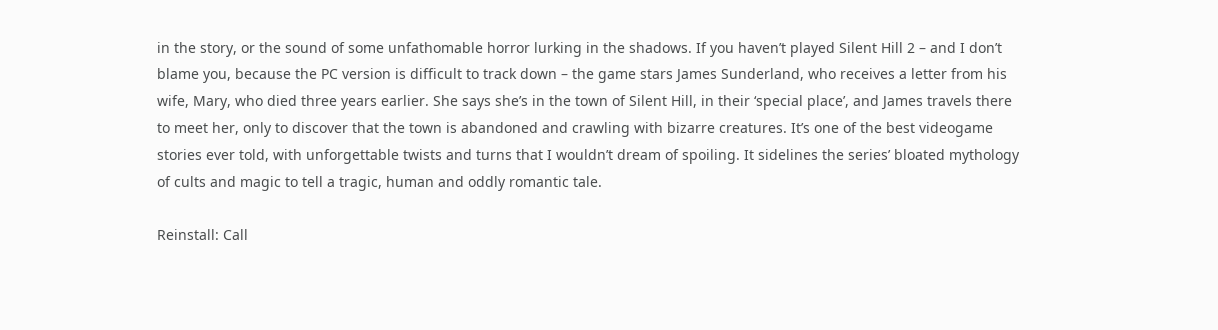in the story, or the sound of some unfathomable horror lurking in the shadows. If you haven’t played Silent Hill 2 – and I don’t blame you, because the PC version is difficult to track down – the game stars James Sunderland, who receives a letter from his wife, Mary, who died three years earlier. She says she’s in the town of Silent Hill, in their ‘special place’, and James travels there to meet her, only to discover that the town is abandoned and crawling with bizarre creatures. It’s one of the best videogame stories ever told, with unforgettable twists and turns that I wouldn’t dream of spoiling. It sidelines the series’ bloated mythology of cults and magic to tell a tragic, human and oddly romantic tale.

Reinstall: Call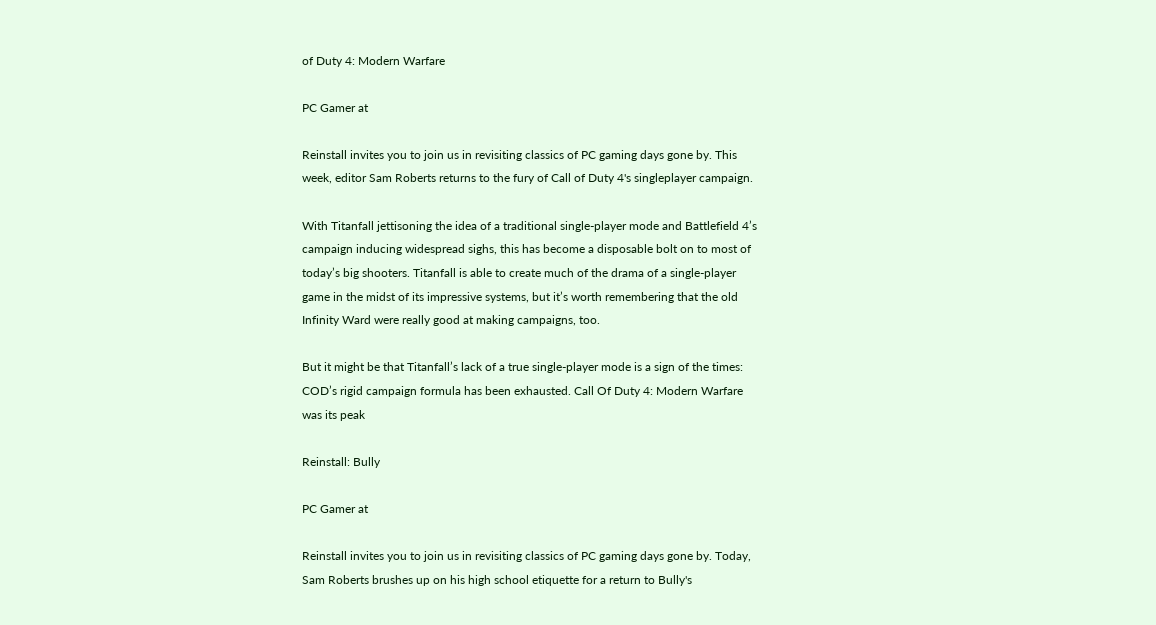of Duty 4: Modern Warfare

PC Gamer at

Reinstall invites you to join us in revisiting classics of PC gaming days gone by. This week, editor Sam Roberts returns to the fury of Call of Duty 4's singleplayer campaign.

With Titanfall jettisoning the idea of a traditional single-player mode and Battlefield 4’s campaign inducing widespread sighs, this has become a disposable bolt on to most of today’s big shooters. Titanfall is able to create much of the drama of a single-player game in the midst of its impressive systems, but it’s worth remembering that the old Infinity Ward were really good at making campaigns, too.

But it might be that Titanfall’s lack of a true single-player mode is a sign of the times: COD’s rigid campaign formula has been exhausted. Call Of Duty 4: Modern Warfare was its peak

Reinstall: Bully

PC Gamer at

Reinstall invites you to join us in revisiting classics of PC gaming days gone by. Today, Sam Roberts brushes up on his high school etiquette for a return to Bully's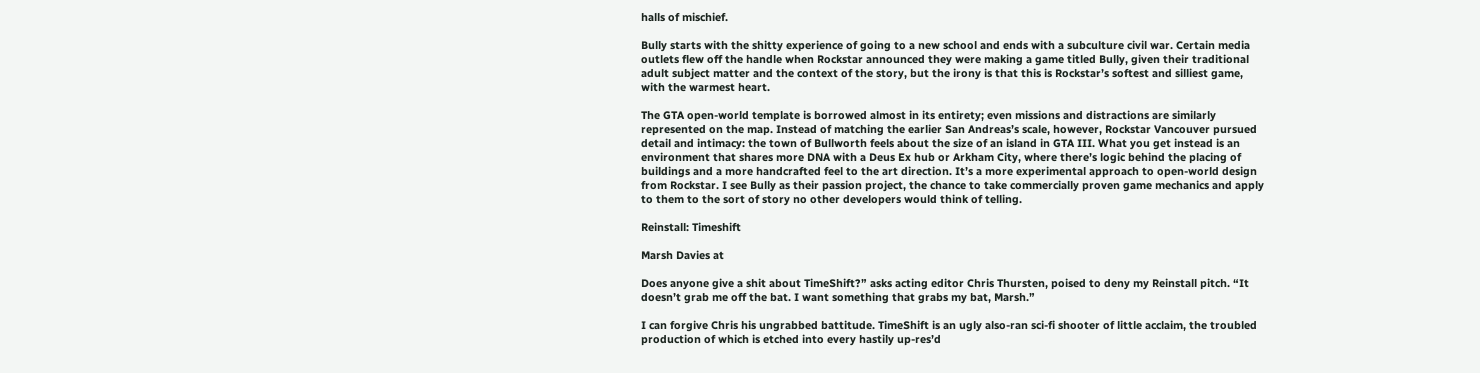halls of mischief.

Bully starts with the shitty experience of going to a new school and ends with a subculture civil war. Certain media outlets flew off the handle when Rockstar announced they were making a game titled Bully, given their traditional adult subject matter and the context of the story, but the irony is that this is Rockstar’s softest and silliest game, with the warmest heart.

The GTA open-world template is borrowed almost in its entirety; even missions and distractions are similarly represented on the map. Instead of matching the earlier San Andreas’s scale, however, Rockstar Vancouver pursued detail and intimacy: the town of Bullworth feels about the size of an island in GTA III. What you get instead is an environment that shares more DNA with a Deus Ex hub or Arkham City, where there’s logic behind the placing of buildings and a more handcrafted feel to the art direction. It’s a more experimental approach to open-world design from Rockstar. I see Bully as their passion project, the chance to take commercially proven game mechanics and apply to them to the sort of story no other developers would think of telling.

Reinstall: Timeshift

Marsh Davies at

Does anyone give a shit about TimeShift?” asks acting editor Chris Thursten, poised to deny my Reinstall pitch. “It doesn’t grab me off the bat. I want something that grabs my bat, Marsh.”

I can forgive Chris his ungrabbed battitude. TimeShift is an ugly also-ran sci-fi shooter of little acclaim, the troubled production of which is etched into every hastily up-res’d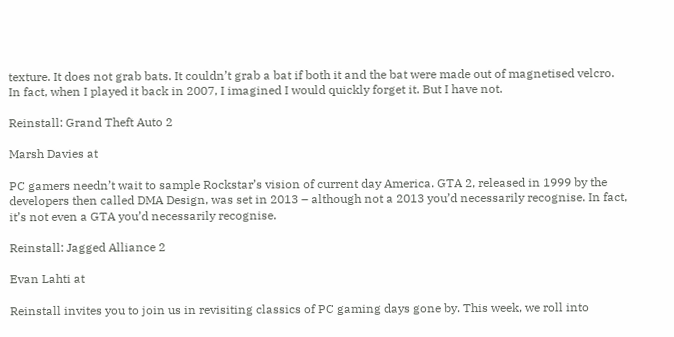texture. It does not grab bats. It couldn’t grab a bat if both it and the bat were made out of magnetised velcro. In fact, when I played it back in 2007, I imagined I would quickly forget it. But I have not.

Reinstall: Grand Theft Auto 2

Marsh Davies at

PC gamers needn’t wait to sample Rockstar’s vision of current day America. GTA 2, released in 1999 by the developers then called DMA Design, was set in 2013 – although not a 2013 you’d necessarily recognise. In fact, it’s not even a GTA you’d necessarily recognise.

Reinstall: Jagged Alliance 2

Evan Lahti at

Reinstall invites you to join us in revisiting classics of PC gaming days gone by. This week, we roll into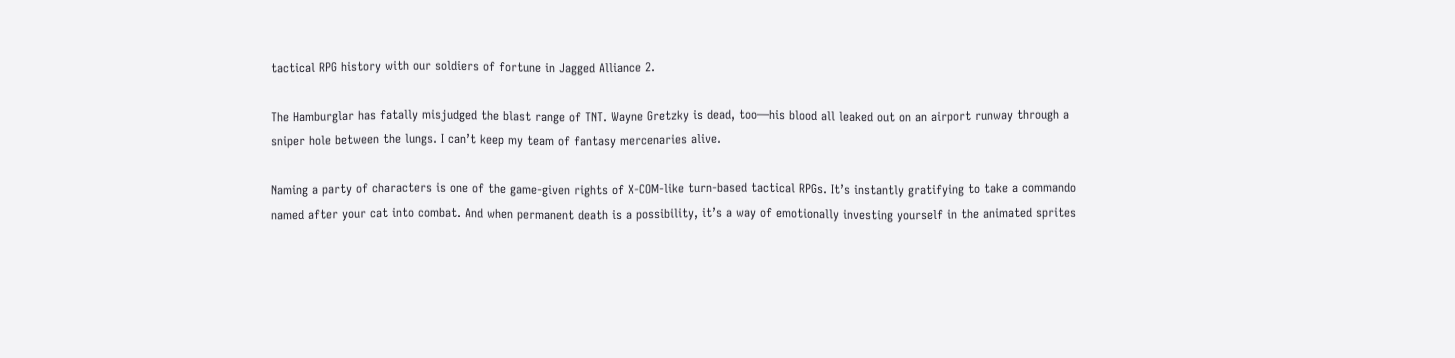tactical RPG history with our soldiers of fortune in Jagged Alliance 2.

The Hamburglar has fatally misjudged the blast range of TNT. Wayne Gretzky is dead, too—his blood all leaked out on an airport runway through a sniper hole between the lungs. I can’t keep my team of fantasy mercenaries alive.

Naming a party of characters is one of the game-given rights of X-COM-like turn-based tactical RPGs. It’s instantly gratifying to take a commando named after your cat into combat. And when permanent death is a possibility, it’s a way of emotionally investing yourself in the animated sprites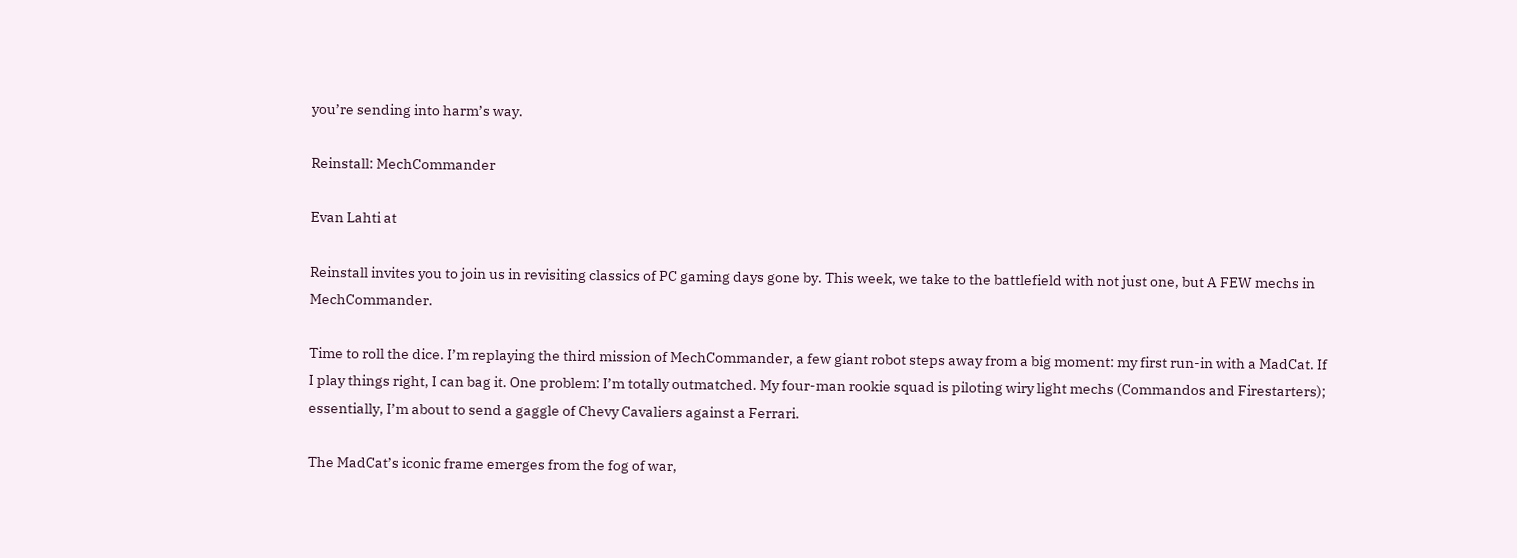you’re sending into harm’s way.

Reinstall: MechCommander

Evan Lahti at

Reinstall invites you to join us in revisiting classics of PC gaming days gone by. This week, we take to the battlefield with not just one, but A FEW mechs in MechCommander.

Time to roll the dice. I’m replaying the third mission of MechCommander, a few giant robot steps away from a big moment: my first run-in with a MadCat. If I play things right, I can bag it. One problem: I’m totally outmatched. My four-man rookie squad is piloting wiry light mechs (Commandos and Firestarters); essentially, I’m about to send a gaggle of Chevy Cavaliers against a Ferrari.

The MadCat’s iconic frame emerges from the fog of war,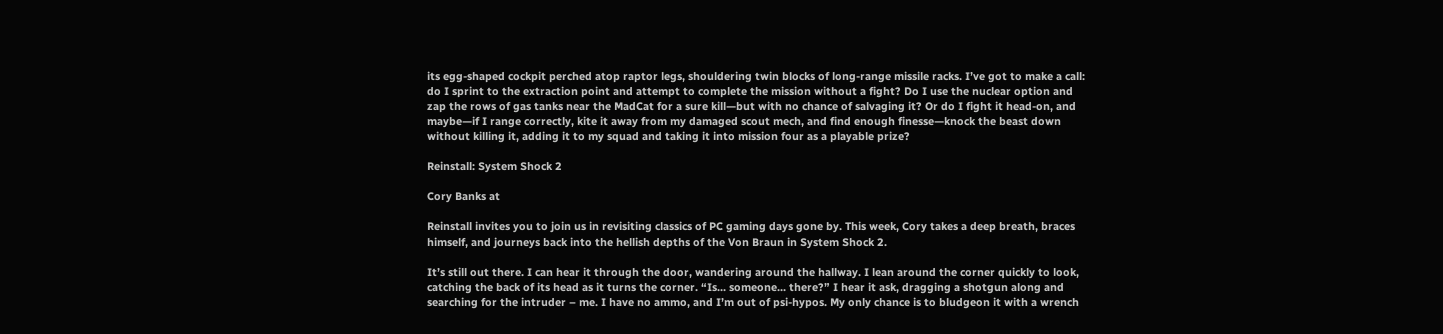its egg-shaped cockpit perched atop raptor legs, shouldering twin blocks of long-range missile racks. I’ve got to make a call: do I sprint to the extraction point and attempt to complete the mission without a fight? Do I use the nuclear option and zap the rows of gas tanks near the MadCat for a sure kill—but with no chance of salvaging it? Or do I fight it head-on, and maybe—if I range correctly, kite it away from my damaged scout mech, and find enough finesse—knock the beast down without killing it, adding it to my squad and taking it into mission four as a playable prize?

Reinstall: System Shock 2

Cory Banks at

Reinstall invites you to join us in revisiting classics of PC gaming days gone by. This week, Cory takes a deep breath, braces himself, and journeys back into the hellish depths of the Von Braun in System Shock 2.

It’s still out there. I can hear it through the door, wandering around the hallway. I lean around the corner quickly to look, catching the back of its head as it turns the corner. “Is... someone... there?” I hear it ask, dragging a shotgun along and searching for the intruder – me. I have no ammo, and I’m out of psi-hypos. My only chance is to bludgeon it with a wrench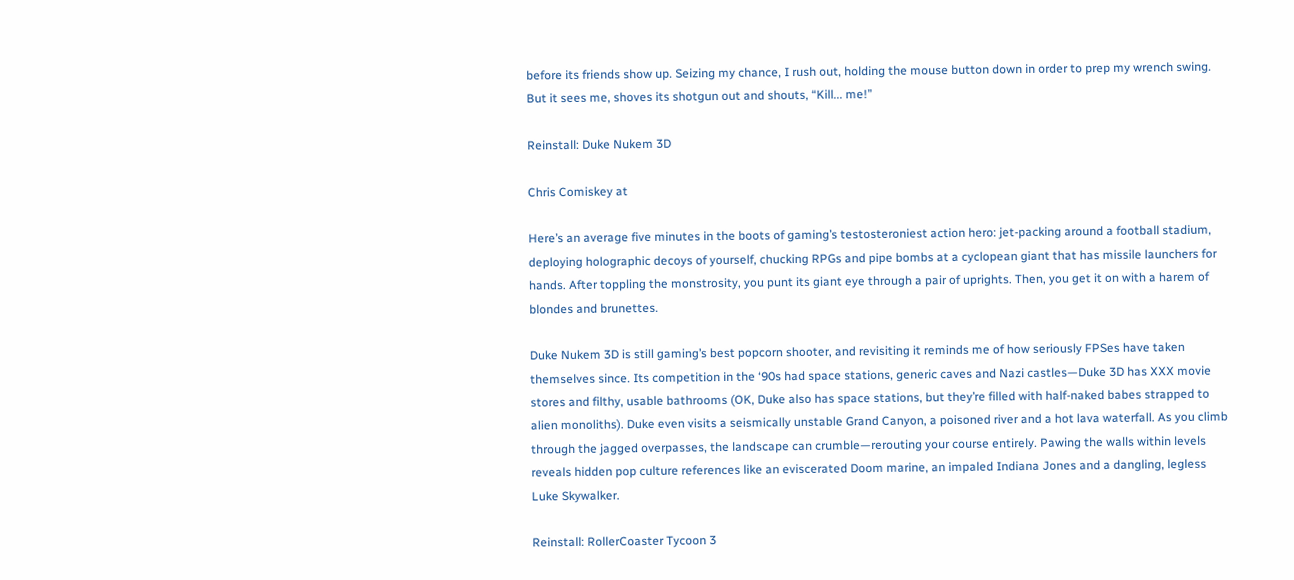before its friends show up. Seizing my chance, I rush out, holding the mouse button down in order to prep my wrench swing. But it sees me, shoves its shotgun out and shouts, “Kill... me!”

Reinstall: Duke Nukem 3D

Chris Comiskey at

Here’s an average five minutes in the boots of gaming’s testosteroniest action hero: jet-packing around a football stadium, deploying holographic decoys of yourself, chucking RPGs and pipe bombs at a cyclopean giant that has missile launchers for hands. After toppling the monstrosity, you punt its giant eye through a pair of uprights. Then, you get it on with a harem of blondes and brunettes.

Duke Nukem 3D is still gaming’s best popcorn shooter, and revisiting it reminds me of how seriously FPSes have taken themselves since. Its competition in the ‘90s had space stations, generic caves and Nazi castles—Duke 3D has XXX movie stores and filthy, usable bathrooms (OK, Duke also has space stations, but they’re filled with half-naked babes strapped to alien monoliths). Duke even visits a seismically unstable Grand Canyon, a poisoned river and a hot lava waterfall. As you climb through the jagged overpasses, the landscape can crumble—rerouting your course entirely. Pawing the walls within levels reveals hidden pop culture references like an eviscerated Doom marine, an impaled Indiana Jones and a dangling, legless Luke Skywalker.

Reinstall: RollerCoaster Tycoon 3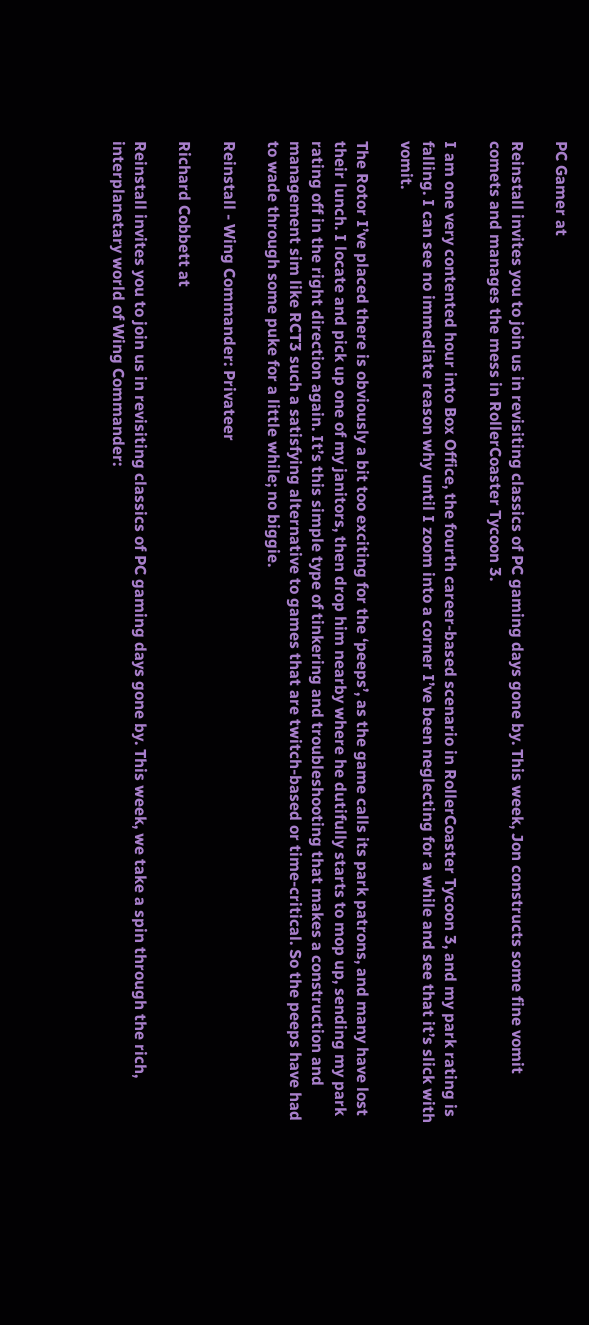PC Gamer at

Reinstall invites you to join us in revisiting classics of PC gaming days gone by. This week, Jon constructs some fine vomit comets and manages the mess in RollerCoaster Tycoon 3.

I am one very contented hour into Box Office, the fourth career-based scenario in RollerCoaster Tycoon 3, and my park rating is falling. I can see no immediate reason why until I zoom into a corner I’ve been neglecting for a while and see that it’s slick with vomit.

The Rotor I’ve placed there is obviously a bit too exciting for the ‘peeps’, as the game calls its park patrons, and many have lost their lunch. I locate and pick up one of my janitors, then drop him nearby where he dutifully starts to mop up, sending my park rating off in the right direction again. It’s this simple type of tinkering and troubleshooting that makes a construction and management sim like RCT3 such a satisfying alternative to games that are twitch-based or time-critical. So the peeps have had to wade through some puke for a little while; no biggie.

Reinstall - Wing Commander: Privateer

Richard Cobbett at

Reinstall invites you to join us in revisiting classics of PC gaming days gone by. This week, we take a spin through the rich, interplanetary world of Wing Commander: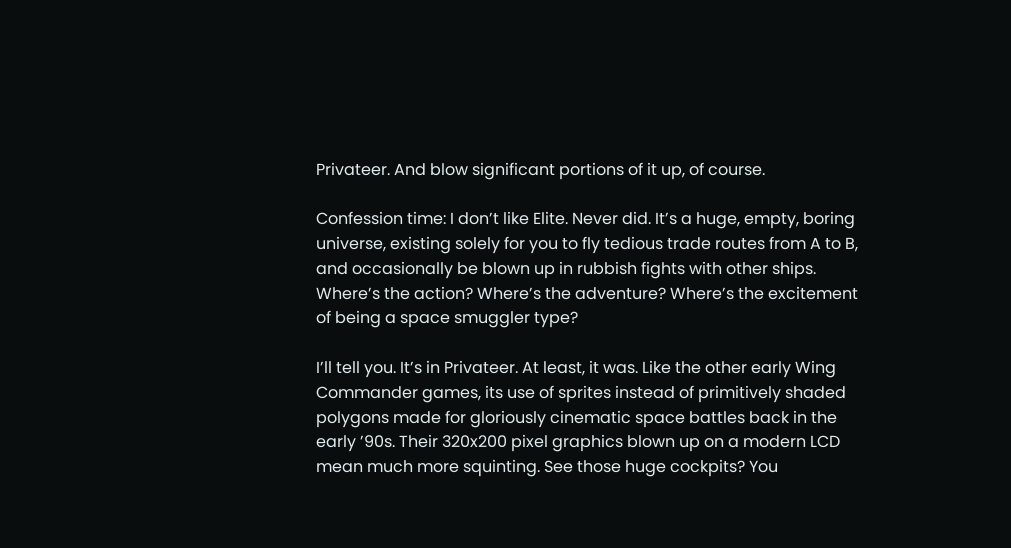Privateer. And blow significant portions of it up, of course.

Confession time: I don’t like Elite. Never did. It’s a huge, empty, boring universe, existing solely for you to fly tedious trade routes from A to B, and occasionally be blown up in rubbish fights with other ships. Where’s the action? Where’s the adventure? Where’s the excitement of being a space smuggler type?

I’ll tell you. It’s in Privateer. At least, it was. Like the other early Wing Commander games, its use of sprites instead of primitively shaded polygons made for gloriously cinematic space battles back in the early ’90s. Their 320x200 pixel graphics blown up on a modern LCD mean much more squinting. See those huge cockpits? You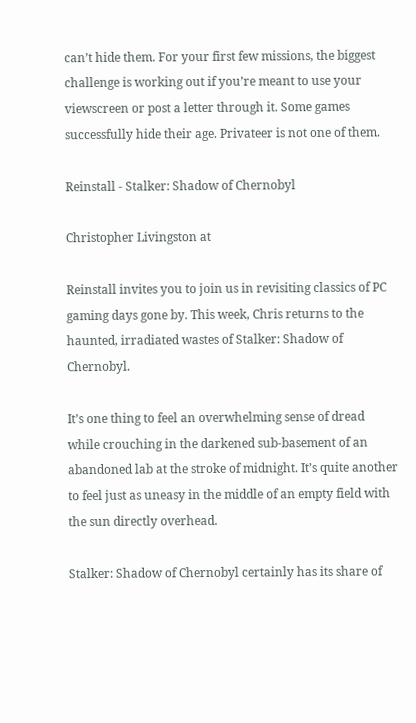can’t hide them. For your first few missions, the biggest challenge is working out if you’re meant to use your viewscreen or post a letter through it. Some games successfully hide their age. Privateer is not one of them.

Reinstall - Stalker: Shadow of Chernobyl

Christopher Livingston at

Reinstall invites you to join us in revisiting classics of PC gaming days gone by. This week, Chris returns to the haunted, irradiated wastes of Stalker: Shadow of Chernobyl.

It’s one thing to feel an overwhelming sense of dread while crouching in the darkened sub-basement of an abandoned lab at the stroke of midnight. It’s quite another to feel just as uneasy in the middle of an empty field with the sun directly overhead.

Stalker: Shadow of Chernobyl certainly has its share of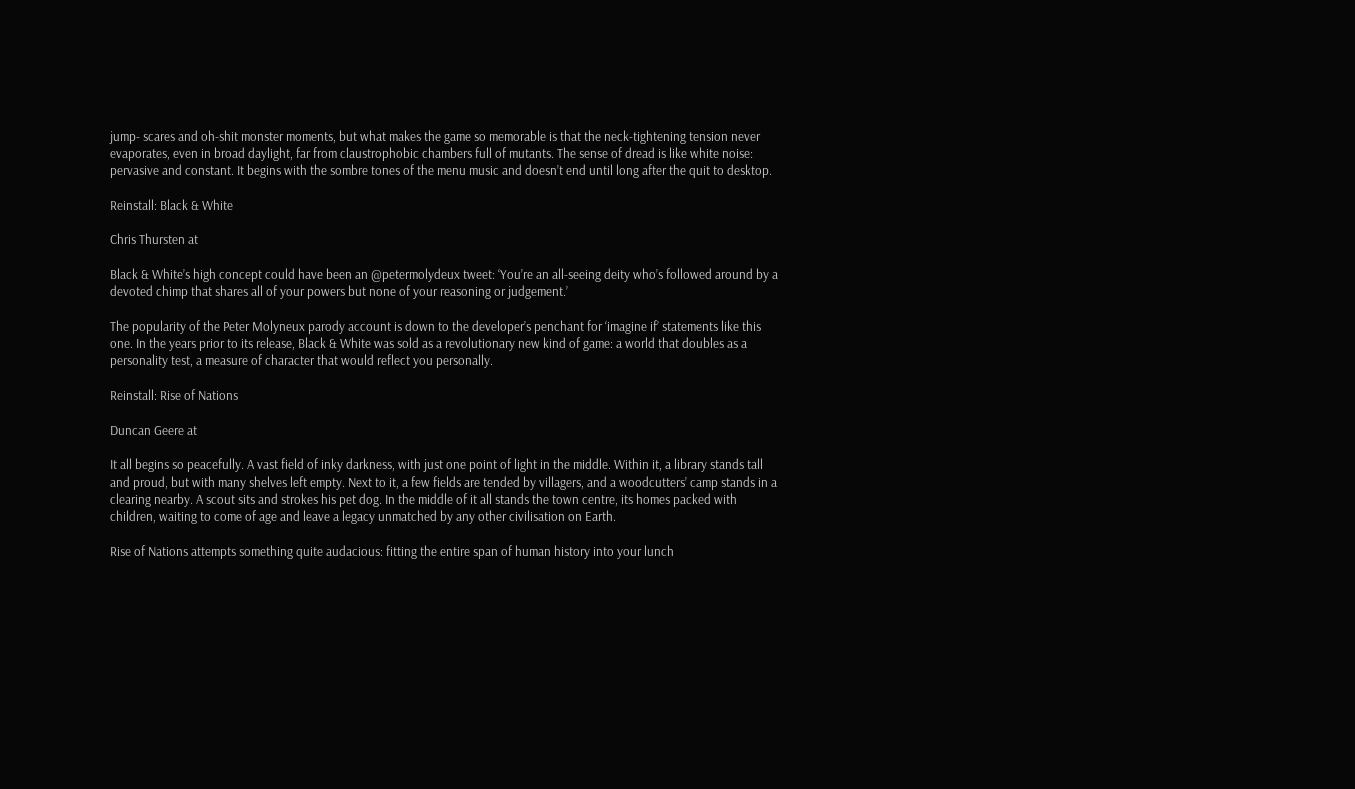jump- scares and oh-shit monster moments, but what makes the game so memorable is that the neck-tightening tension never evaporates, even in broad daylight, far from claustrophobic chambers full of mutants. The sense of dread is like white noise: pervasive and constant. It begins with the sombre tones of the menu music and doesn’t end until long after the quit to desktop.

Reinstall: Black & White

Chris Thursten at

Black & White’s high concept could have been an @petermolydeux tweet: ‘You’re an all-seeing deity who’s followed around by a devoted chimp that shares all of your powers but none of your reasoning or judgement.’

The popularity of the Peter Molyneux parody account is down to the developer’s penchant for ‘imagine if’ statements like this one. In the years prior to its release, Black & White was sold as a revolutionary new kind of game: a world that doubles as a personality test, a measure of character that would reflect you personally.

Reinstall: Rise of Nations

Duncan Geere at

It all begins so peacefully. A vast field of inky darkness, with just one point of light in the middle. Within it, a library stands tall and proud, but with many shelves left empty. Next to it, a few fields are tended by villagers, and a woodcutters’ camp stands in a clearing nearby. A scout sits and strokes his pet dog. In the middle of it all stands the town centre, its homes packed with children, waiting to come of age and leave a legacy unmatched by any other civilisation on Earth.

Rise of Nations attempts something quite audacious: fitting the entire span of human history into your lunch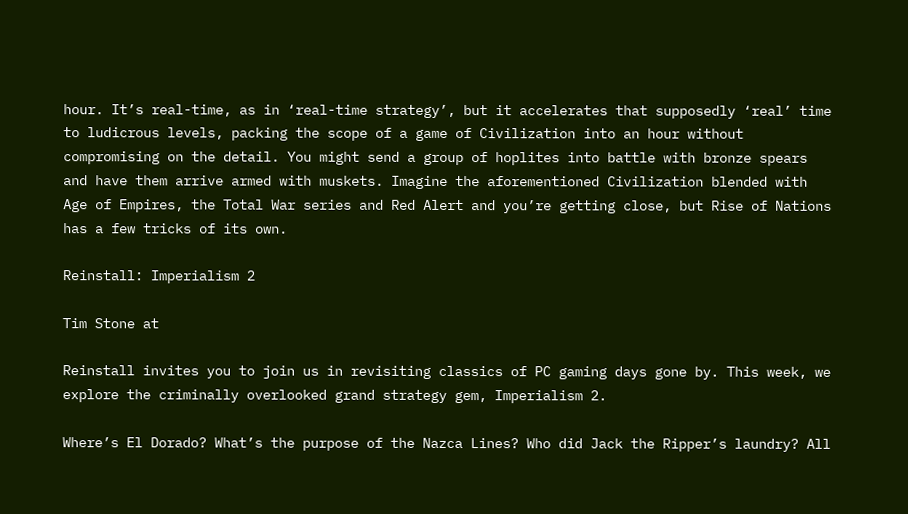hour. It’s real-time, as in ‘real-time strategy’, but it accelerates that supposedly ‘real’ time to ludicrous levels, packing the scope of a game of Civilization into an hour without compromising on the detail. You might send a group of hoplites into battle with bronze spears and have them arrive armed with muskets. Imagine the aforementioned Civilization blended with Age of Empires, the Total War series and Red Alert and you’re getting close, but Rise of Nations has a few tricks of its own.

Reinstall: Imperialism 2

Tim Stone at

Reinstall invites you to join us in revisiting classics of PC gaming days gone by. This week, we explore the criminally overlooked grand strategy gem, Imperialism 2.

Where’s El Dorado? What’s the purpose of the Nazca Lines? Who did Jack the Ripper’s laundry? All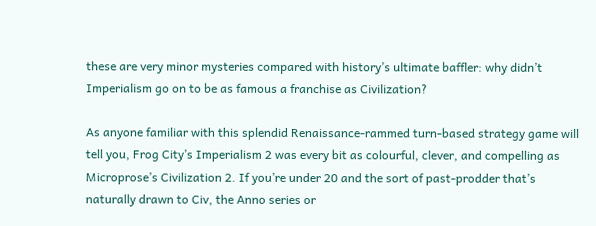these are very minor mysteries compared with history’s ultimate baffler: why didn’t Imperialism go on to be as famous a franchise as Civilization?

As anyone familiar with this splendid Renaissance-rammed turn-based strategy game will tell you, Frog City’s Imperialism 2 was every bit as colourful, clever, and compelling as Microprose’s Civilization 2. If you’re under 20 and the sort of past-prodder that’s naturally drawn to Civ, the Anno series or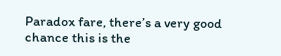Paradox fare, there’s a very good chance this is the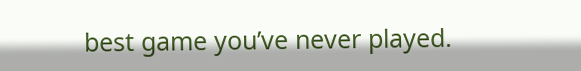best game you’ve never played.